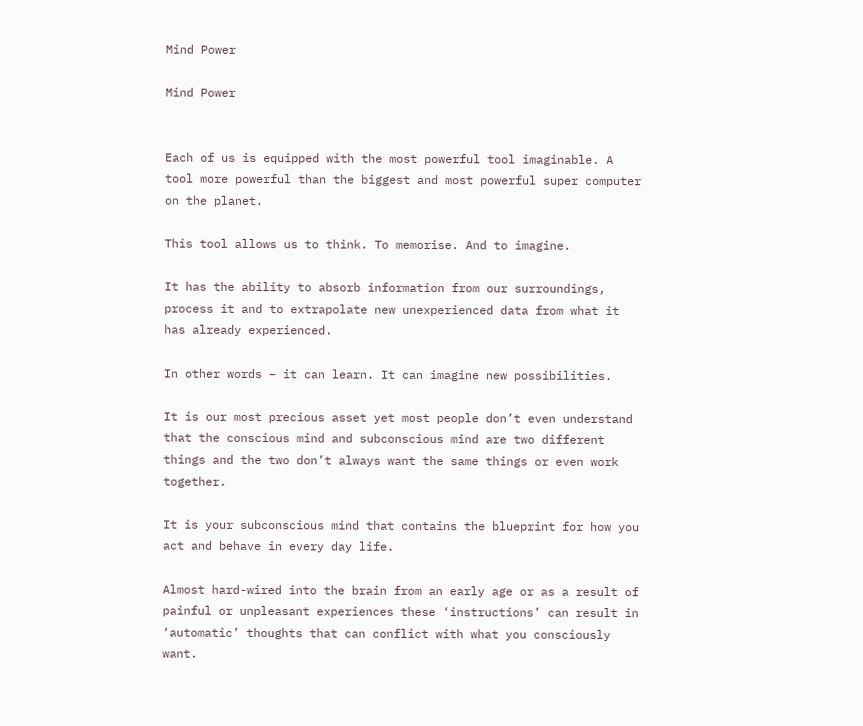Mind Power

Mind Power


Each of us is equipped with the most powerful tool imaginable. A tool more powerful than the biggest and most powerful super computer on the planet.

This tool allows us to think. To memorise. And to imagine.

It has the ability to absorb information from our surroundings, process it and to extrapolate new unexperienced data from what it has already experienced.

In other words – it can learn. It can imagine new possibilities.

It is our most precious asset yet most people don’t even understand that the conscious mind and subconscious mind are two different things and the two don’t always want the same things or even work together.

It is your subconscious mind that contains the blueprint for how you act and behave in every day life.

Almost hard-wired into the brain from an early age or as a result of painful or unpleasant experiences these ‘instructions’ can result in ‘automatic’ thoughts that can conflict with what you consciously want.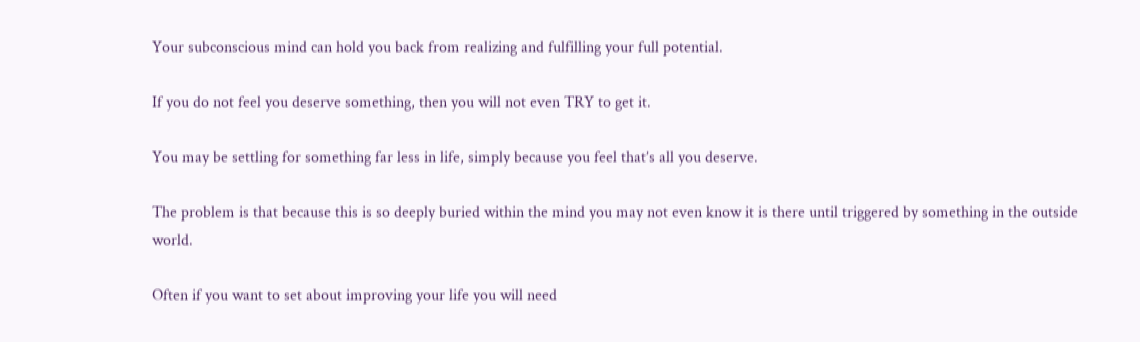Your subconscious mind can hold you back from realizing and fulfilling your full potential.

If you do not feel you deserve something, then you will not even TRY to get it.

You may be settling for something far less in life, simply because you feel that’s all you deserve.

The problem is that because this is so deeply buried within the mind you may not even know it is there until triggered by something in the outside world.

Often if you want to set about improving your life you will need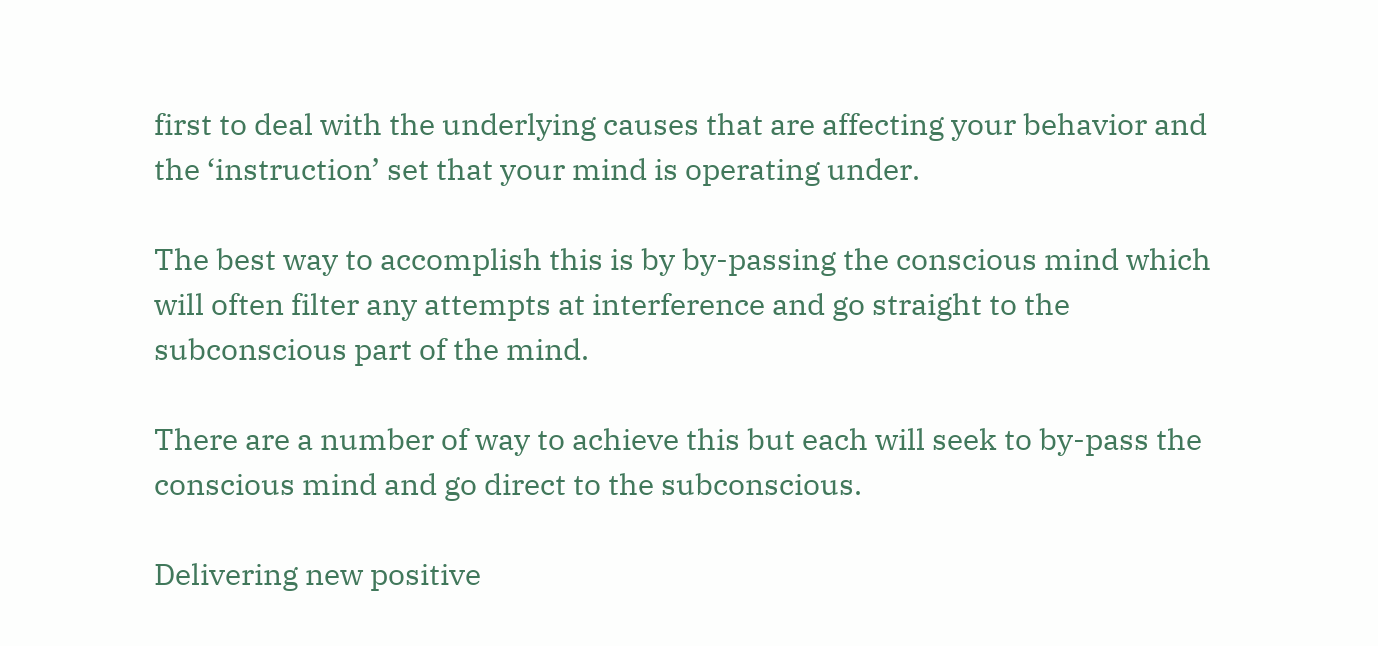first to deal with the underlying causes that are affecting your behavior and the ‘instruction’ set that your mind is operating under.

The best way to accomplish this is by by-passing the conscious mind which will often filter any attempts at interference and go straight to the subconscious part of the mind.

There are a number of way to achieve this but each will seek to by-pass the conscious mind and go direct to the subconscious.

Delivering new positive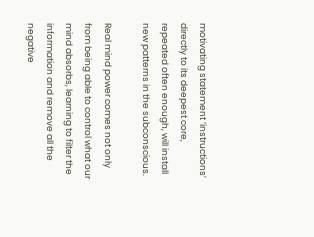motivating statement ‘instructions’ directly to its deepest core, repeated often enough, will install new patterns in the subconscious.

Real mind power comes not only from being able to control what our mind absorbs, learning to filter the information and remove all the negative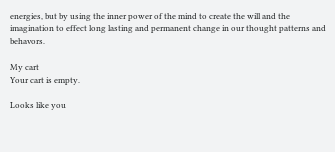energies, but by using the inner power of the mind to create the will and the imagination to effect long lasting and permanent change in our thought patterns and behavors.

My cart
Your cart is empty.

Looks like you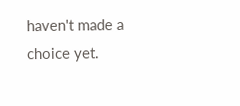haven't made a choice yet.